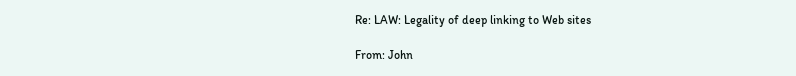Re: LAW: Legality of deep linking to Web sites

From: John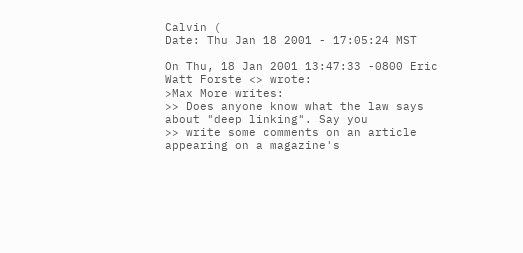Calvin (
Date: Thu Jan 18 2001 - 17:05:24 MST

On Thu, 18 Jan 2001 13:47:33 -0800 Eric Watt Forste <> wrote:
>Max More writes:
>> Does anyone know what the law says about "deep linking". Say you
>> write some comments on an article appearing on a magazine's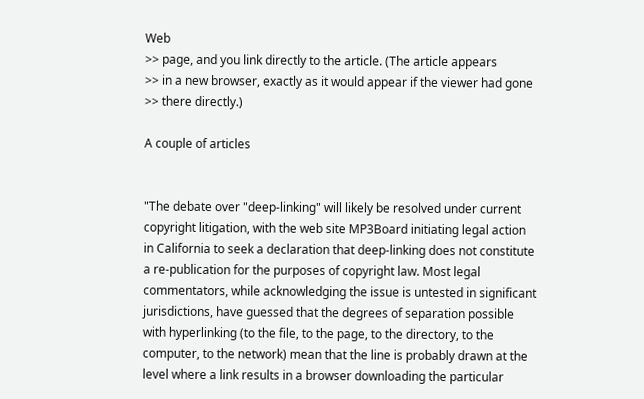Web
>> page, and you link directly to the article. (The article appears
>> in a new browser, exactly as it would appear if the viewer had gone
>> there directly.)

A couple of articles


"The debate over "deep-linking" will likely be resolved under current copyright litigation, with the web site MP3Board initiating legal action in California to seek a declaration that deep-linking does not constitute a re-publication for the purposes of copyright law. Most legal commentators, while acknowledging the issue is untested in significant jurisdictions, have guessed that the degrees of separation possible with hyperlinking (to the file, to the page, to the directory, to the computer, to the network) mean that the line is probably drawn at the level where a link results in a browser downloading the particular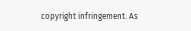copyright infringement. As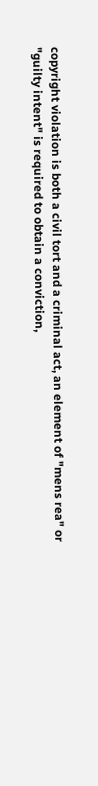copyright violation is both a civil tort and a criminal act, an element of "mens rea" or "guilty intent" is required to obtain a conviction,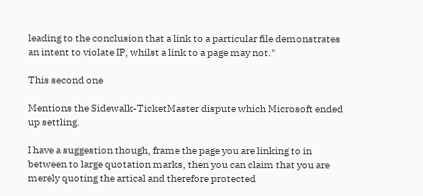leading to the conclusion that a link to a particular file demonstrates an intent to violate IP, whilst a link to a page may not."

This second one

Mentions the Sidewalk-TicketMaster dispute which Microsoft ended up settling.

I have a suggestion though, frame the page you are linking to in between to large quotation marks, then you can claim that you are merely quoting the artical and therefore protected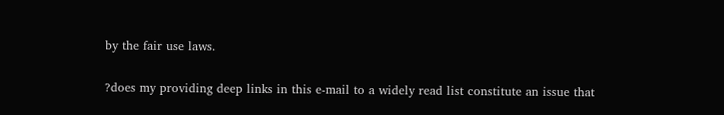by the fair use laws.

?does my providing deep links in this e-mail to a widely read list constitute an issue that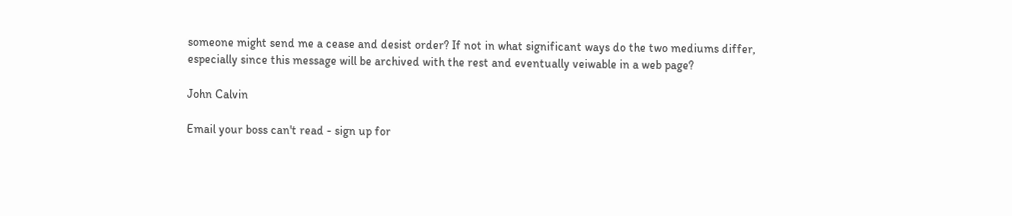someone might send me a cease and desist order? If not in what significant ways do the two mediums differ, especially since this message will be archived with the rest and eventually veiwable in a web page?

John Calvin

Email your boss can't read - sign up for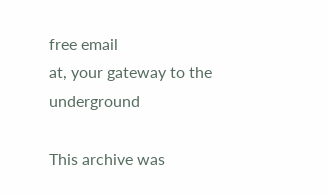free email
at, your gateway to the underground

This archive was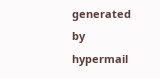generated by hypermail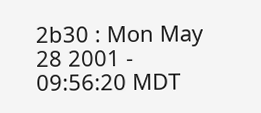2b30 : Mon May 28 2001 - 09:56:20 MDT